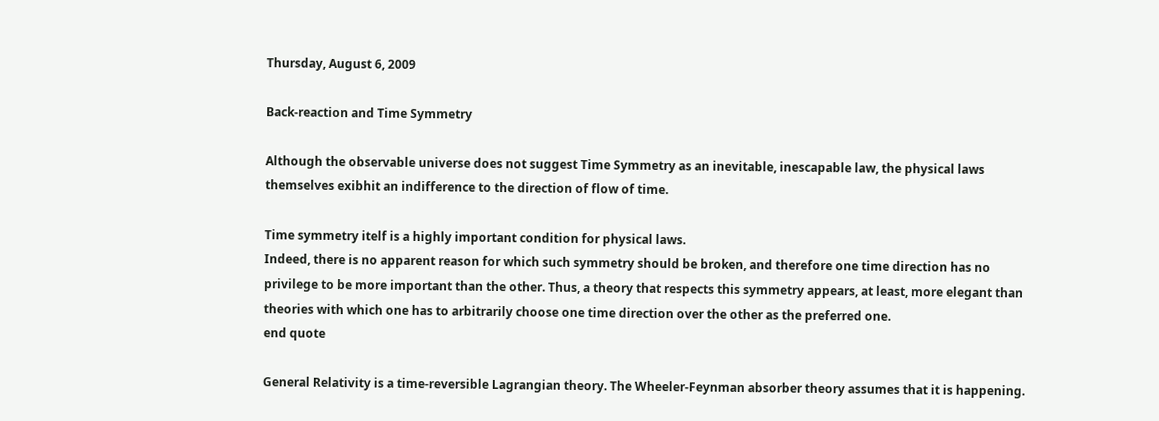Thursday, August 6, 2009

Back-reaction and Time Symmetry

Although the observable universe does not suggest Time Symmetry as an inevitable, inescapable law, the physical laws themselves exibhit an indifference to the direction of flow of time.

Time symmetry itelf is a highly important condition for physical laws.
Indeed, there is no apparent reason for which such symmetry should be broken, and therefore one time direction has no privilege to be more important than the other. Thus, a theory that respects this symmetry appears, at least, more elegant than theories with which one has to arbitrarily choose one time direction over the other as the preferred one.
end quote

General Relativity is a time-reversible Lagrangian theory. The Wheeler-Feynman absorber theory assumes that it is happening.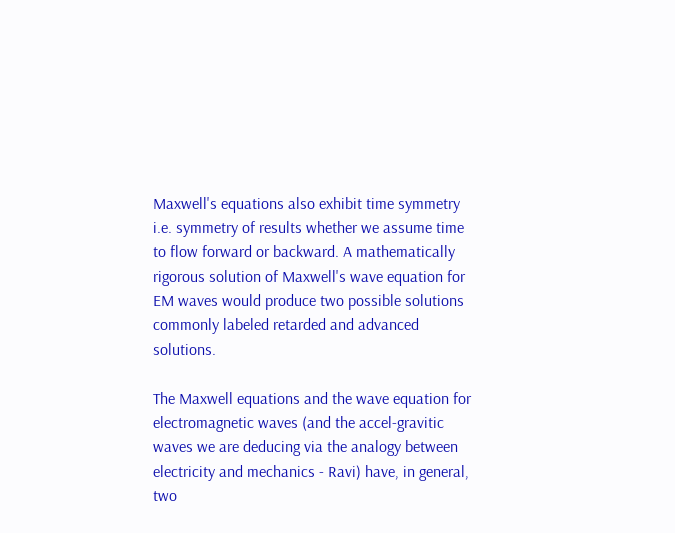Maxwell's equations also exhibit time symmetry i.e. symmetry of results whether we assume time to flow forward or backward. A mathematically rigorous solution of Maxwell's wave equation for EM waves would produce two possible solutions commonly labeled retarded and advanced solutions.

The Maxwell equations and the wave equation for electromagnetic waves (and the accel-gravitic waves we are deducing via the analogy between electricity and mechanics - Ravi) have, in general, two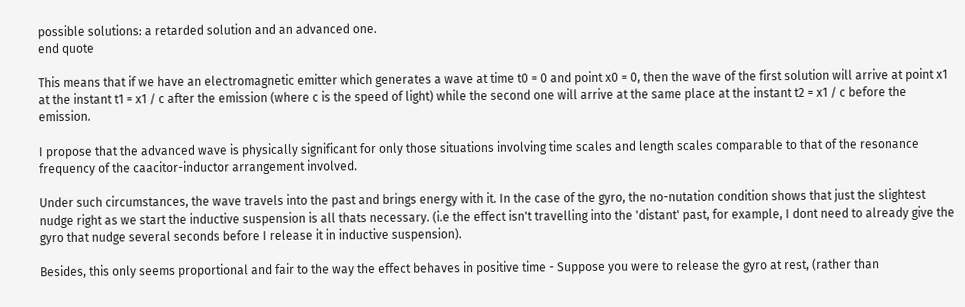possible solutions: a retarded solution and an advanced one.
end quote

This means that if we have an electromagnetic emitter which generates a wave at time t0 = 0 and point x0 = 0, then the wave of the first solution will arrive at point x1 at the instant t1 = x1 / c after the emission (where c is the speed of light) while the second one will arrive at the same place at the instant t2 = x1 / c before the emission.

I propose that the advanced wave is physically significant for only those situations involving time scales and length scales comparable to that of the resonance frequency of the caacitor-inductor arrangement involved.

Under such circumstances, the wave travels into the past and brings energy with it. In the case of the gyro, the no-nutation condition shows that just the slightest nudge right as we start the inductive suspension is all thats necessary. (i.e the effect isn't travelling into the 'distant' past, for example, I dont need to already give the gyro that nudge several seconds before I release it in inductive suspension).

Besides, this only seems proportional and fair to the way the effect behaves in positive time - Suppose you were to release the gyro at rest, (rather than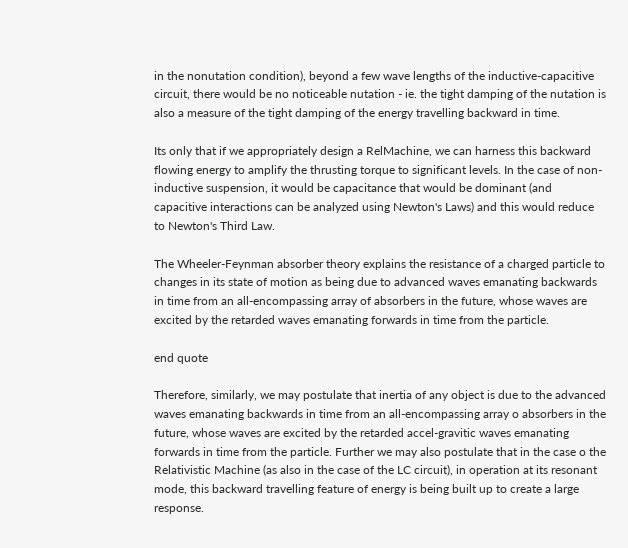in the nonutation condition), beyond a few wave lengths of the inductive-capacitive circuit, there would be no noticeable nutation - ie. the tight damping of the nutation is also a measure of the tight damping of the energy travelling backward in time.

Its only that if we appropriately design a RelMachine, we can harness this backward flowing energy to amplify the thrusting torque to significant levels. In the case of non-inductive suspension, it would be capacitance that would be dominant (and capacitive interactions can be analyzed using Newton's Laws) and this would reduce to Newton's Third Law.

The Wheeler-Feynman absorber theory explains the resistance of a charged particle to changes in its state of motion as being due to advanced waves emanating backwards in time from an all-encompassing array of absorbers in the future, whose waves are excited by the retarded waves emanating forwards in time from the particle.

end quote

Therefore, similarly, we may postulate that inertia of any object is due to the advanced waves emanating backwards in time from an all-encompassing array o absorbers in the future, whose waves are excited by the retarded accel-gravitic waves emanating forwards in time from the particle. Further we may also postulate that in the case o the Relativistic Machine (as also in the case of the LC circuit), in operation at its resonant mode, this backward travelling feature of energy is being built up to create a large response.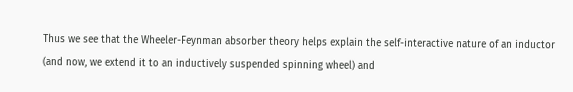Thus we see that the Wheeler-Feynman absorber theory helps explain the self-interactive nature of an inductor (and now, we extend it to an inductively suspended spinning wheel) and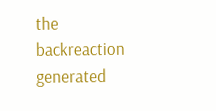the backreaction generated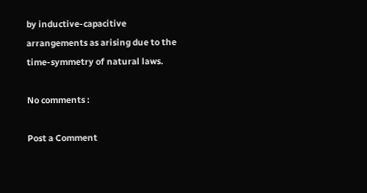by inductive-capacitive arrangements as arising due to the time-symmetry of natural laws.

No comments :

Post a Comment